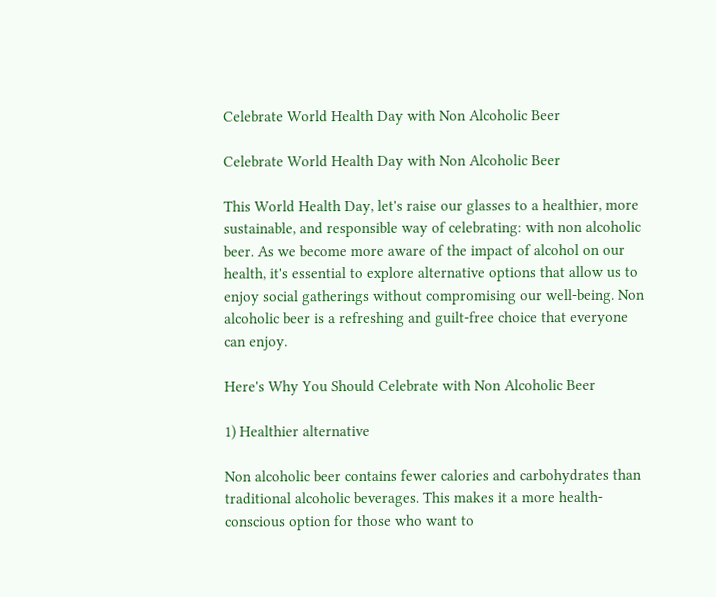Celebrate World Health Day with Non Alcoholic Beer

Celebrate World Health Day with Non Alcoholic Beer

This World Health Day, let's raise our glasses to a healthier, more sustainable, and responsible way of celebrating: with non alcoholic beer. As we become more aware of the impact of alcohol on our health, it's essential to explore alternative options that allow us to enjoy social gatherings without compromising our well-being. Non alcoholic beer is a refreshing and guilt-free choice that everyone can enjoy.

Here's Why You Should Celebrate with Non Alcoholic Beer

1) Healthier alternative

Non alcoholic beer contains fewer calories and carbohydrates than traditional alcoholic beverages. This makes it a more health-conscious option for those who want to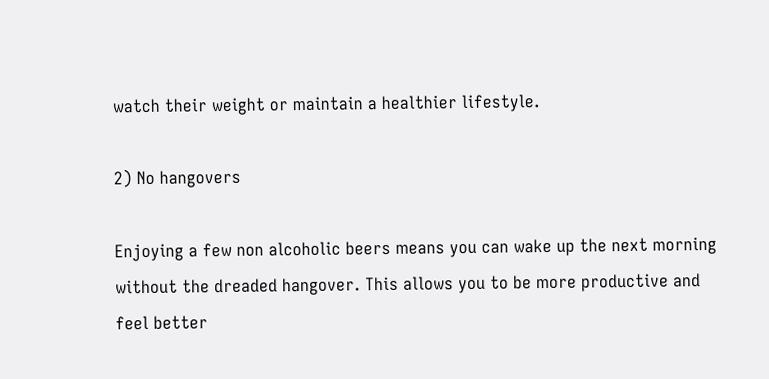watch their weight or maintain a healthier lifestyle.

2) No hangovers

Enjoying a few non alcoholic beers means you can wake up the next morning without the dreaded hangover. This allows you to be more productive and feel better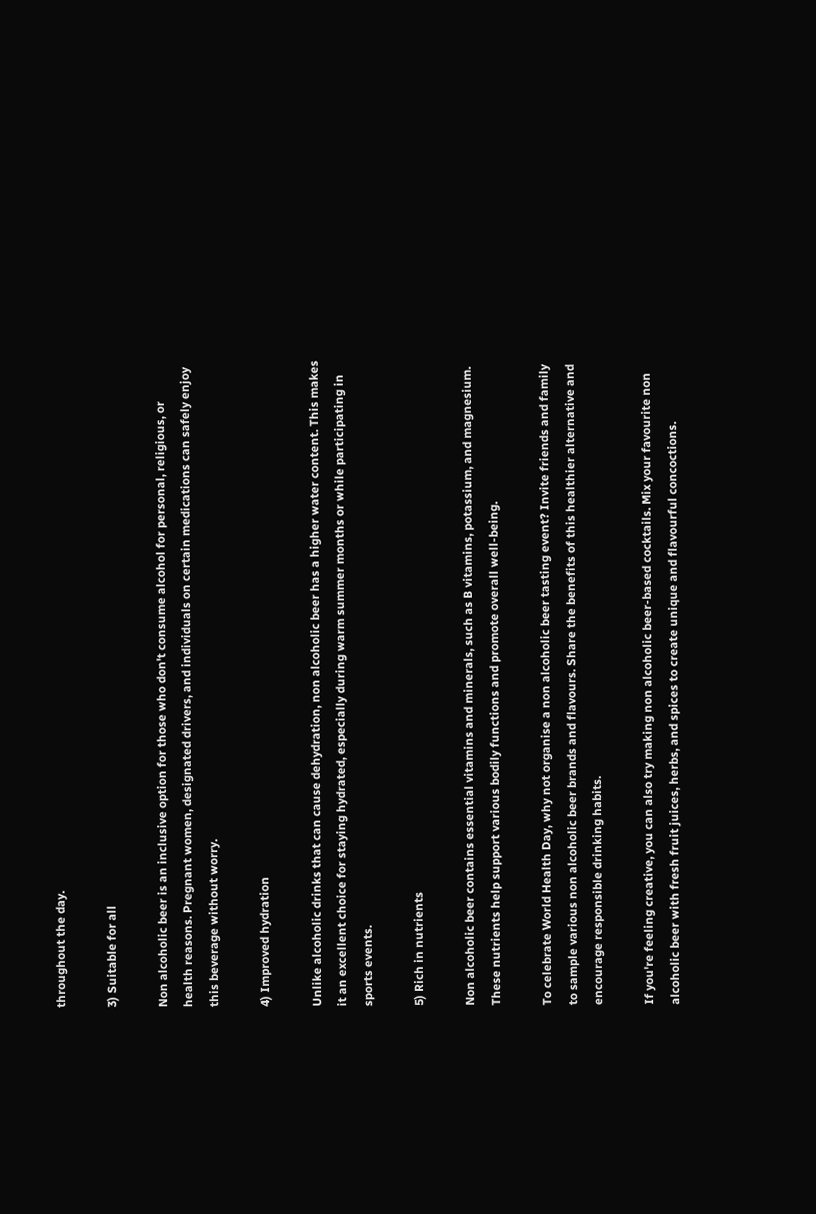throughout the day.

3) Suitable for all

Non alcoholic beer is an inclusive option for those who don't consume alcohol for personal, religious, or health reasons. Pregnant women, designated drivers, and individuals on certain medications can safely enjoy this beverage without worry.

4) Improved hydration

Unlike alcoholic drinks that can cause dehydration, non alcoholic beer has a higher water content. This makes it an excellent choice for staying hydrated, especially during warm summer months or while participating in sports events.

5) Rich in nutrients

Non alcoholic beer contains essential vitamins and minerals, such as B vitamins, potassium, and magnesium. These nutrients help support various bodily functions and promote overall well-being.

To celebrate World Health Day, why not organise a non alcoholic beer tasting event? Invite friends and family to sample various non alcoholic beer brands and flavours. Share the benefits of this healthier alternative and encourage responsible drinking habits.

If you're feeling creative, you can also try making non alcoholic beer-based cocktails. Mix your favourite non alcoholic beer with fresh fruit juices, herbs, and spices to create unique and flavourful concoctions.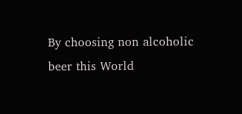By choosing non alcoholic beer this World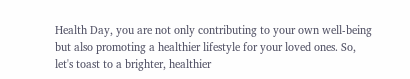Health Day, you are not only contributing to your own well-being but also promoting a healthier lifestyle for your loved ones. So, let's toast to a brighter, healthier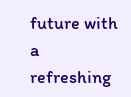future with a refreshing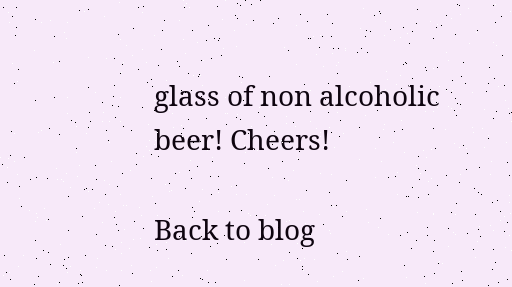glass of non alcoholic beer! Cheers!

Back to blog